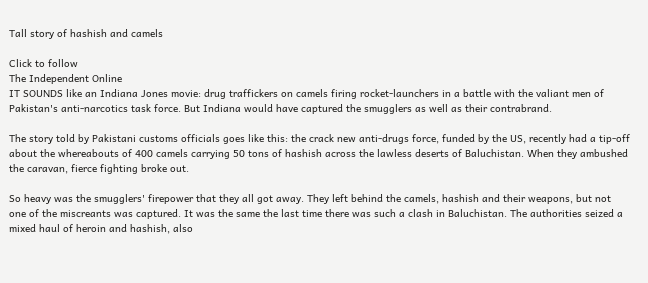Tall story of hashish and camels

Click to follow
The Independent Online
IT SOUNDS like an Indiana Jones movie: drug traffickers on camels firing rocket-launchers in a battle with the valiant men of Pakistan's anti-narcotics task force. But Indiana would have captured the smugglers as well as their contrabrand.

The story told by Pakistani customs officials goes like this: the crack new anti-drugs force, funded by the US, recently had a tip-off about the whereabouts of 400 camels carrying 50 tons of hashish across the lawless deserts of Baluchistan. When they ambushed the caravan, fierce fighting broke out.

So heavy was the smugglers' firepower that they all got away. They left behind the camels, hashish and their weapons, but not one of the miscreants was captured. It was the same the last time there was such a clash in Baluchistan. The authorities seized a mixed haul of heroin and hashish, also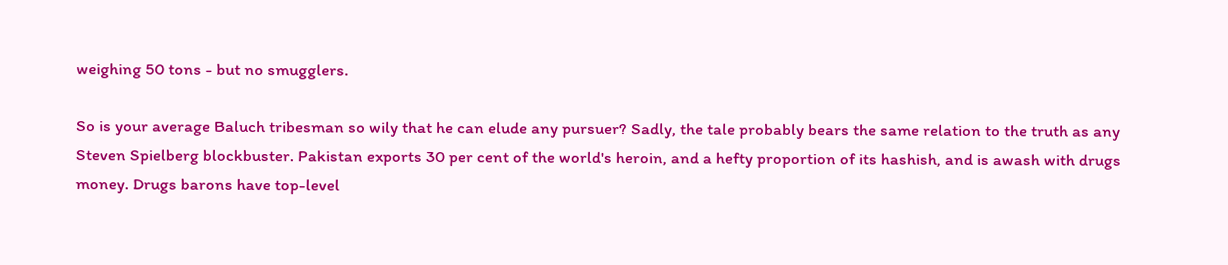weighing 50 tons - but no smugglers.

So is your average Baluch tribesman so wily that he can elude any pursuer? Sadly, the tale probably bears the same relation to the truth as any Steven Spielberg blockbuster. Pakistan exports 30 per cent of the world's heroin, and a hefty proportion of its hashish, and is awash with drugs money. Drugs barons have top-level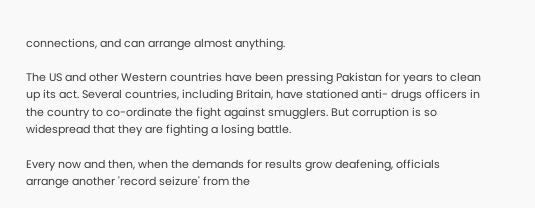connections, and can arrange almost anything.

The US and other Western countries have been pressing Pakistan for years to clean up its act. Several countries, including Britain, have stationed anti- drugs officers in the country to co-ordinate the fight against smugglers. But corruption is so widespread that they are fighting a losing battle.

Every now and then, when the demands for results grow deafening, officials arrange another 'record seizure' from the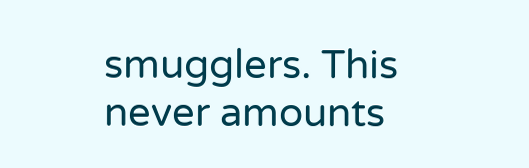smugglers. This never amounts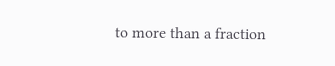to more than a fraction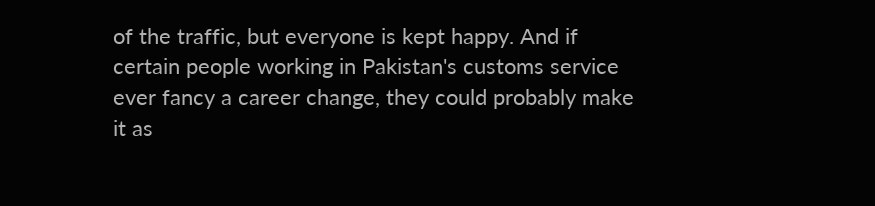of the traffic, but everyone is kept happy. And if certain people working in Pakistan's customs service ever fancy a career change, they could probably make it as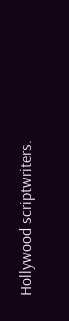Hollywood scriptwriters.